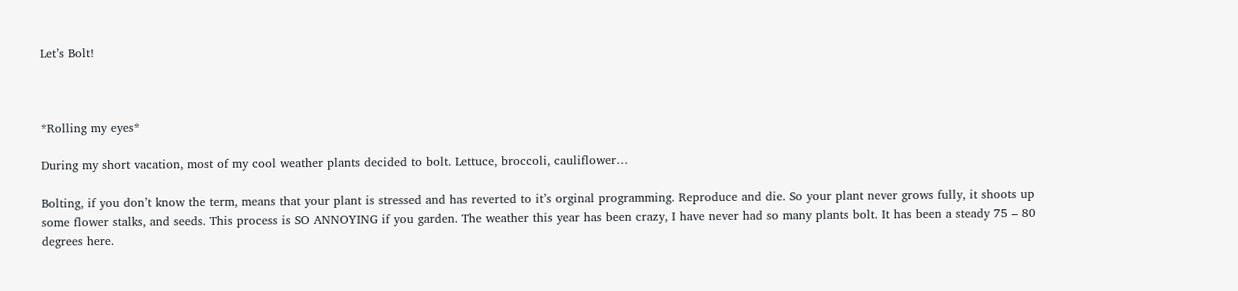Let’s Bolt!



*Rolling my eyes*

During my short vacation, most of my cool weather plants decided to bolt. Lettuce, broccoli, cauliflower…

Bolting, if you don’t know the term, means that your plant is stressed and has reverted to it’s orginal programming. Reproduce and die. So your plant never grows fully, it shoots up some flower stalks, and seeds. This process is SO ANNOYING if you garden. The weather this year has been crazy, I have never had so many plants bolt. It has been a steady 75 – 80 degrees here.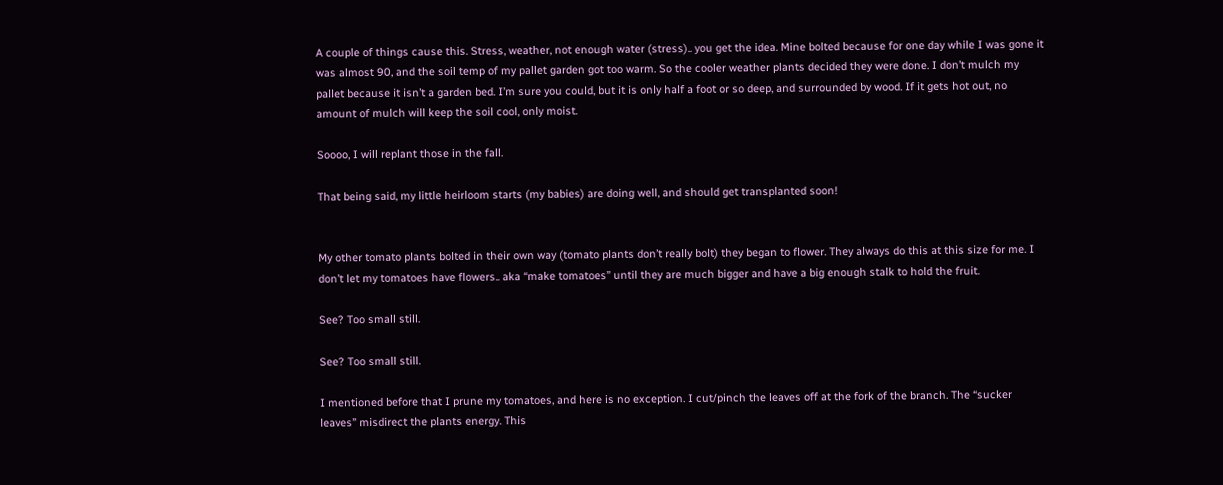A couple of things cause this. Stress, weather, not enough water (stress).. you get the idea. Mine bolted because for one day while I was gone it was almost 90, and the soil temp of my pallet garden got too warm. So the cooler weather plants decided they were done. I don’t mulch my pallet because it isn’t a garden bed. I’m sure you could, but it is only half a foot or so deep, and surrounded by wood. If it gets hot out, no amount of mulch will keep the soil cool, only moist.

Soooo, I will replant those in the fall.

That being said, my little heirloom starts (my babies) are doing well, and should get transplanted soon!


My other tomato plants bolted in their own way (tomato plants don’t really bolt) they began to flower. They always do this at this size for me. I don’t let my tomatoes have flowers.. aka “make tomatoes” until they are much bigger and have a big enough stalk to hold the fruit.

See? Too small still.

See? Too small still.

I mentioned before that I prune my tomatoes, and here is no exception. I cut/pinch the leaves off at the fork of the branch. The “sucker leaves” misdirect the plants energy. This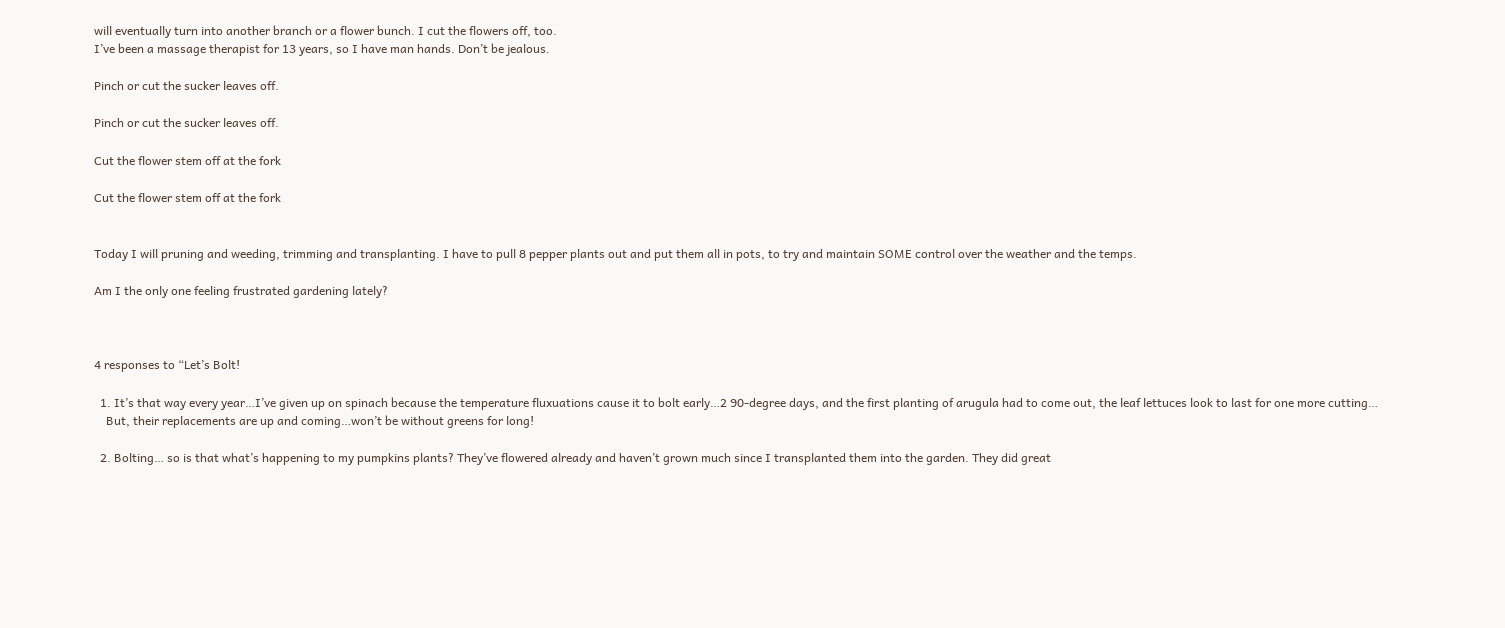will eventually turn into another branch or a flower bunch. I cut the flowers off, too.
I’ve been a massage therapist for 13 years, so I have man hands. Don’t be jealous.

Pinch or cut the sucker leaves off.

Pinch or cut the sucker leaves off.

Cut the flower stem off at the fork

Cut the flower stem off at the fork


Today I will pruning and weeding, trimming and transplanting. I have to pull 8 pepper plants out and put them all in pots, to try and maintain SOME control over the weather and the temps.

Am I the only one feeling frustrated gardening lately?



4 responses to “Let’s Bolt!

  1. It’s that way every year…I’ve given up on spinach because the temperature fluxuations cause it to bolt early…2 90-degree days, and the first planting of arugula had to come out, the leaf lettuces look to last for one more cutting…
    But, their replacements are up and coming…won’t be without greens for long!

  2. Bolting… so is that what’s happening to my pumpkins plants? They’ve flowered already and haven’t grown much since I transplanted them into the garden. They did great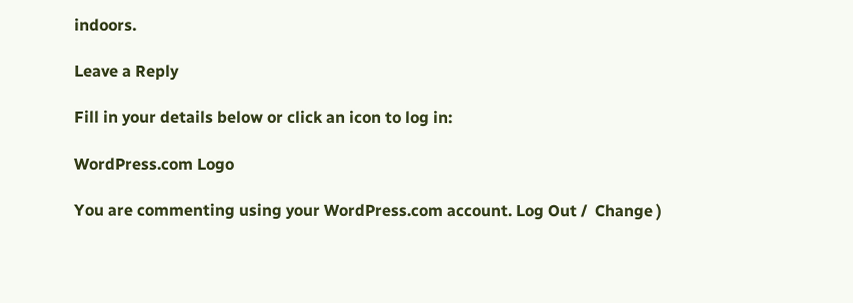indoors.

Leave a Reply

Fill in your details below or click an icon to log in:

WordPress.com Logo

You are commenting using your WordPress.com account. Log Out /  Change )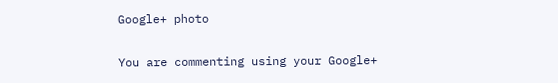Google+ photo

You are commenting using your Google+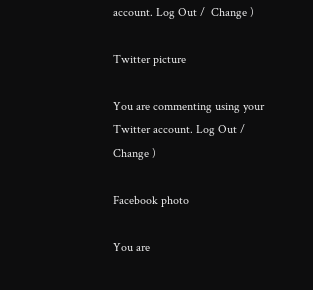account. Log Out /  Change )

Twitter picture

You are commenting using your Twitter account. Log Out /  Change )

Facebook photo

You are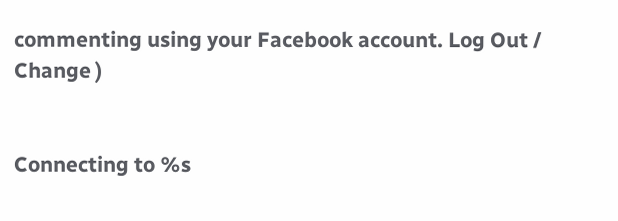commenting using your Facebook account. Log Out /  Change )


Connecting to %s